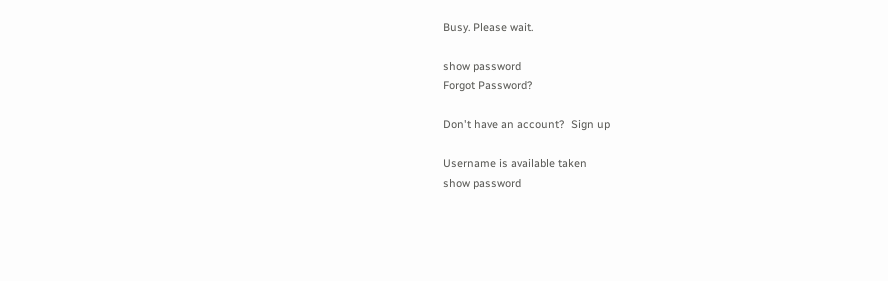Busy. Please wait.

show password
Forgot Password?

Don't have an account?  Sign up

Username is available taken
show password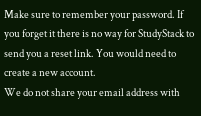Make sure to remember your password. If you forget it there is no way for StudyStack to send you a reset link. You would need to create a new account.
We do not share your email address with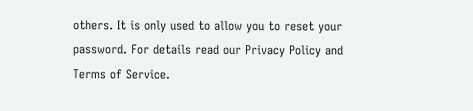others. It is only used to allow you to reset your password. For details read our Privacy Policy and Terms of Service.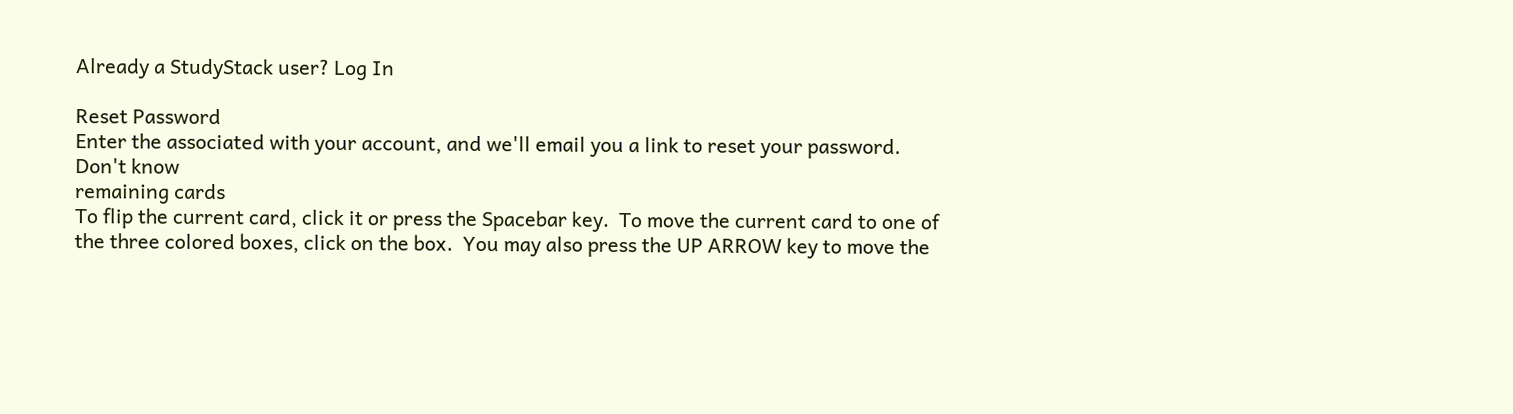Already a StudyStack user? Log In

Reset Password
Enter the associated with your account, and we'll email you a link to reset your password.
Don't know
remaining cards
To flip the current card, click it or press the Spacebar key.  To move the current card to one of the three colored boxes, click on the box.  You may also press the UP ARROW key to move the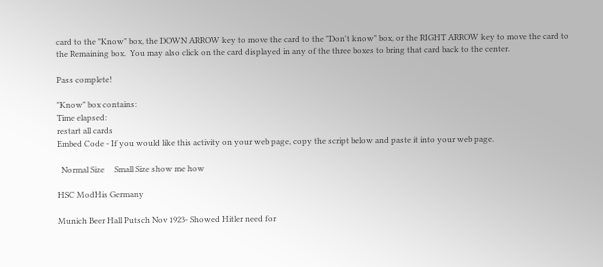card to the "Know" box, the DOWN ARROW key to move the card to the "Don't know" box, or the RIGHT ARROW key to move the card to the Remaining box.  You may also click on the card displayed in any of the three boxes to bring that card back to the center.

Pass complete!

"Know" box contains:
Time elapsed:
restart all cards
Embed Code - If you would like this activity on your web page, copy the script below and paste it into your web page.

  Normal Size     Small Size show me how

HSC ModHis Germany

Munich Beer Hall Putsch Nov 1923- Showed Hitler need for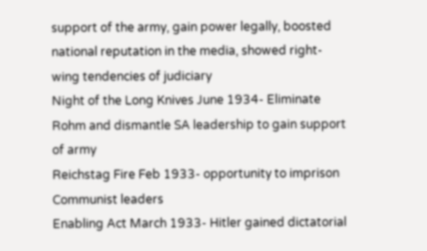support of the army, gain power legally, boosted national reputation in the media, showed right-wing tendencies of judiciary
Night of the Long Knives June 1934- Eliminate Rohm and dismantle SA leadership to gain support of army
Reichstag Fire Feb 1933- opportunity to imprison Communist leaders
Enabling Act March 1933- Hitler gained dictatorial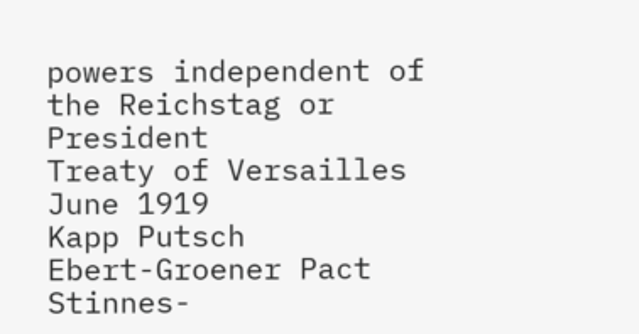powers independent of the Reichstag or President
Treaty of Versailles June 1919
Kapp Putsch
Ebert-Groener Pact
Stinnes-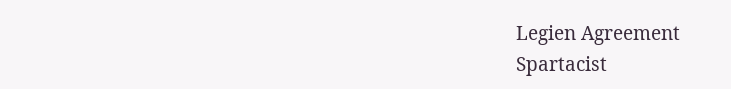Legien Agreement
Spartacist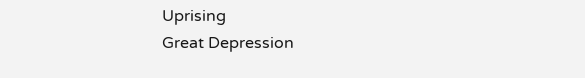Uprising
Great Depression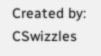Created by: CSwizzles